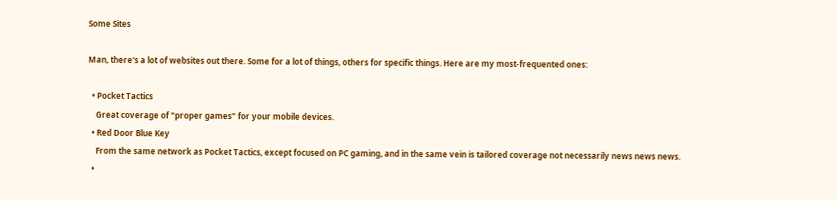Some Sites

Man, there's a lot of websites out there. Some for a lot of things, others for specific things. Here are my most-frequented ones:

  • Pocket Tactics
    Great coverage of "proper games" for your mobile devices.
  • Red Door Blue Key
    From the same network as Pocket Tactics, except focused on PC gaming, and in the same vein is tailored coverage not necessarily news news news.
  •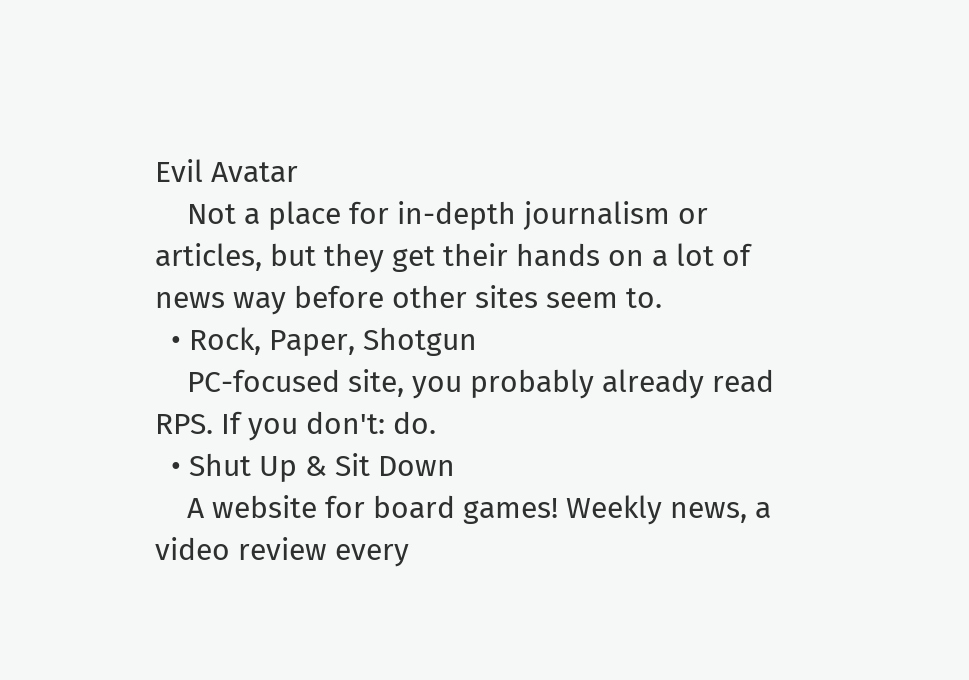Evil Avatar
    Not a place for in-depth journalism or articles, but they get their hands on a lot of news way before other sites seem to.
  • Rock, Paper, Shotgun
    PC-focused site, you probably already read RPS. If you don't: do.
  • Shut Up & Sit Down
    A website for board games! Weekly news, a video review every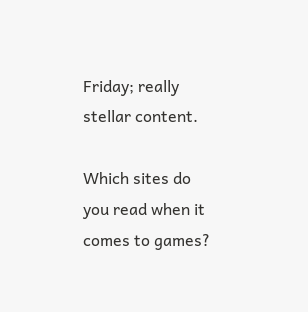Friday; really stellar content.

Which sites do you read when it comes to games?